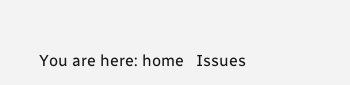You are here: home   Issues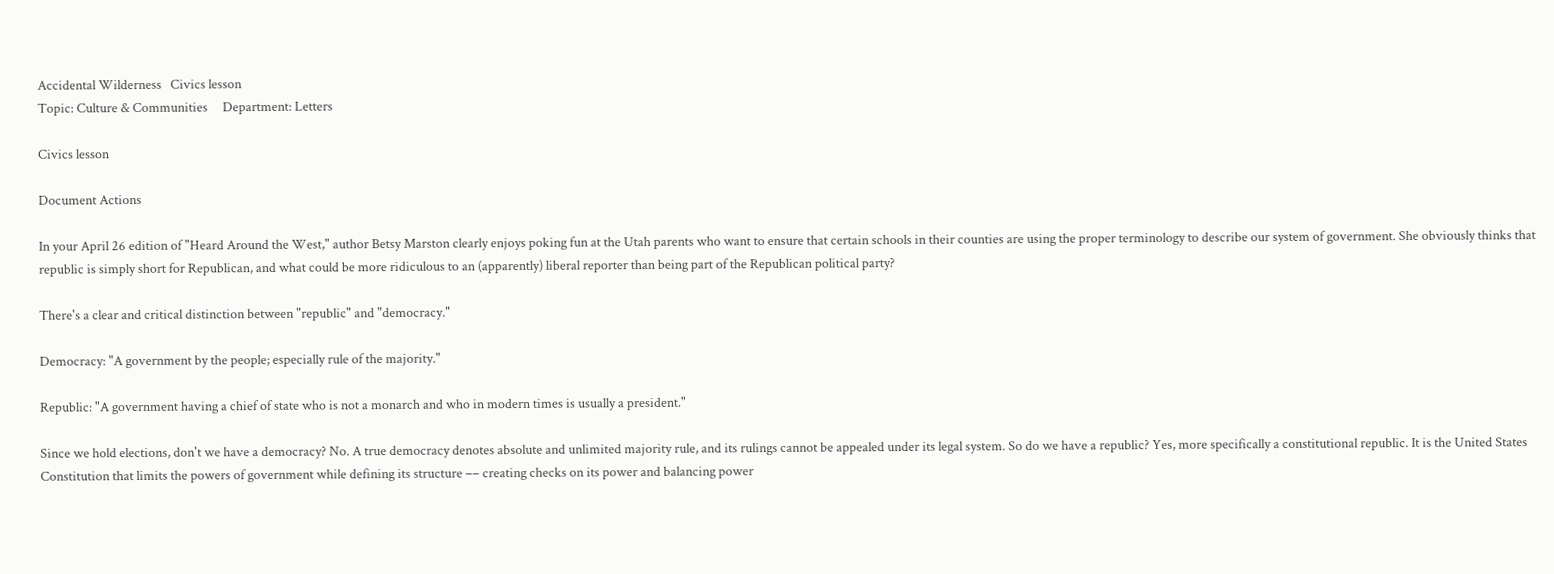Accidental Wilderness   Civics lesson
Topic: Culture & Communities     Department: Letters

Civics lesson

Document Actions

In your April 26 edition of "Heard Around the West," author Betsy Marston clearly enjoys poking fun at the Utah parents who want to ensure that certain schools in their counties are using the proper terminology to describe our system of government. She obviously thinks that republic is simply short for Republican, and what could be more ridiculous to an (apparently) liberal reporter than being part of the Republican political party?

There's a clear and critical distinction between "republic" and "democracy."

Democracy: "A government by the people; especially rule of the majority."

Republic: "A government having a chief of state who is not a monarch and who in modern times is usually a president."

Since we hold elections, don't we have a democracy? No. A true democracy denotes absolute and unlimited majority rule, and its rulings cannot be appealed under its legal system. So do we have a republic? Yes, more specifically a constitutional republic. It is the United States Constitution that limits the powers of government while defining its structure –– creating checks on its power and balancing power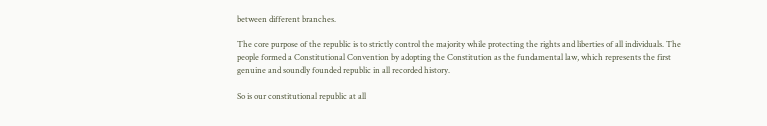between different branches.

The core purpose of the republic is to strictly control the majority while protecting the rights and liberties of all individuals. The people formed a Constitutional Convention by adopting the Constitution as the fundamental law, which represents the first genuine and soundly founded republic in all recorded history.

So is our constitutional republic at all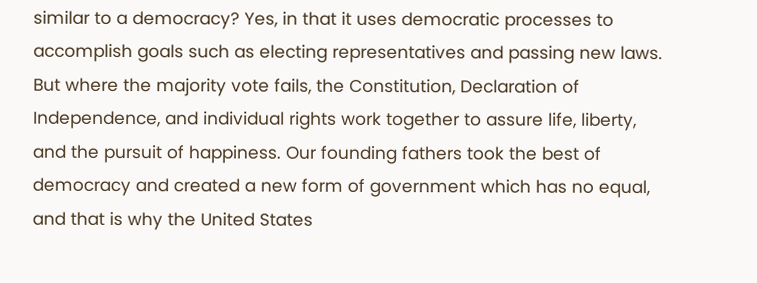similar to a democracy? Yes, in that it uses democratic processes to accomplish goals such as electing representatives and passing new laws. But where the majority vote fails, the Constitution, Declaration of Independence, and individual rights work together to assure life, liberty, and the pursuit of happiness. Our founding fathers took the best of democracy and created a new form of government which has no equal, and that is why the United States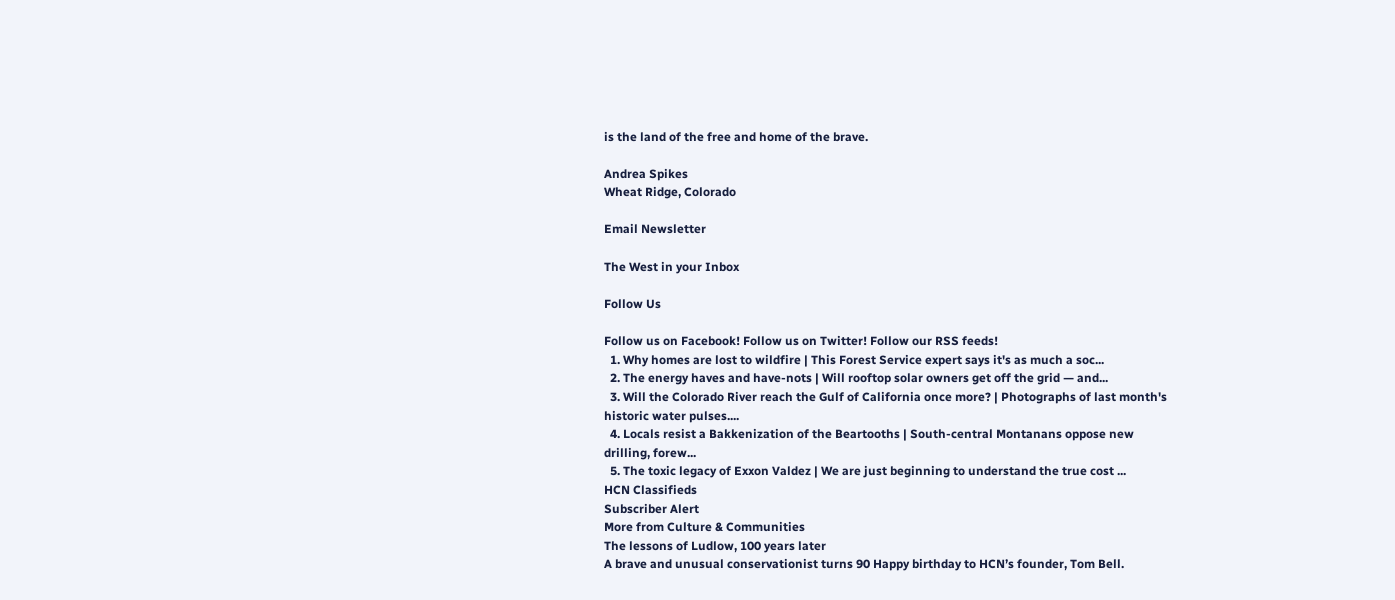is the land of the free and home of the brave.

Andrea Spikes
Wheat Ridge, Colorado

Email Newsletter

The West in your Inbox

Follow Us

Follow us on Facebook! Follow us on Twitter! Follow our RSS feeds!
  1. Why homes are lost to wildfire | This Forest Service expert says it's as much a soc...
  2. The energy haves and have-nots | Will rooftop solar owners get off the grid — and...
  3. Will the Colorado River reach the Gulf of California once more? | Photographs of last month's historic water pulses....
  4. Locals resist a Bakkenization of the Beartooths | South-central Montanans oppose new drilling, forew...
  5. The toxic legacy of Exxon Valdez | We are just beginning to understand the true cost ...
HCN Classifieds
Subscriber Alert
More from Culture & Communities
The lessons of Ludlow, 100 years later
A brave and unusual conservationist turns 90 Happy birthday to HCN’s founder, Tom Bell.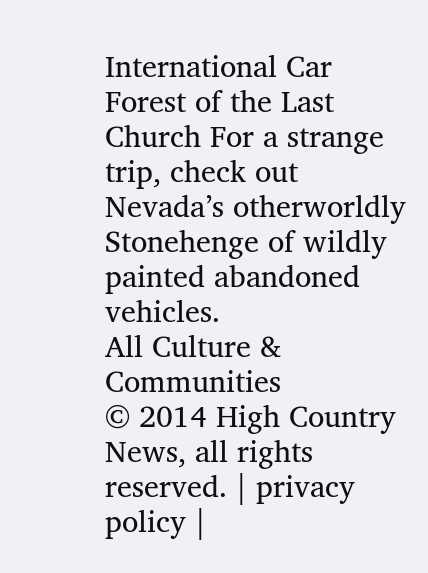International Car Forest of the Last Church For a strange trip, check out Nevada’s otherworldly Stonehenge of wildly painted abandoned vehicles.
All Culture & Communities
© 2014 High Country News, all rights reserved. | privacy policy |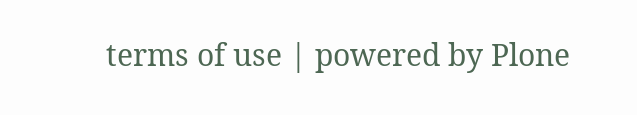terms of use | powered by Plone